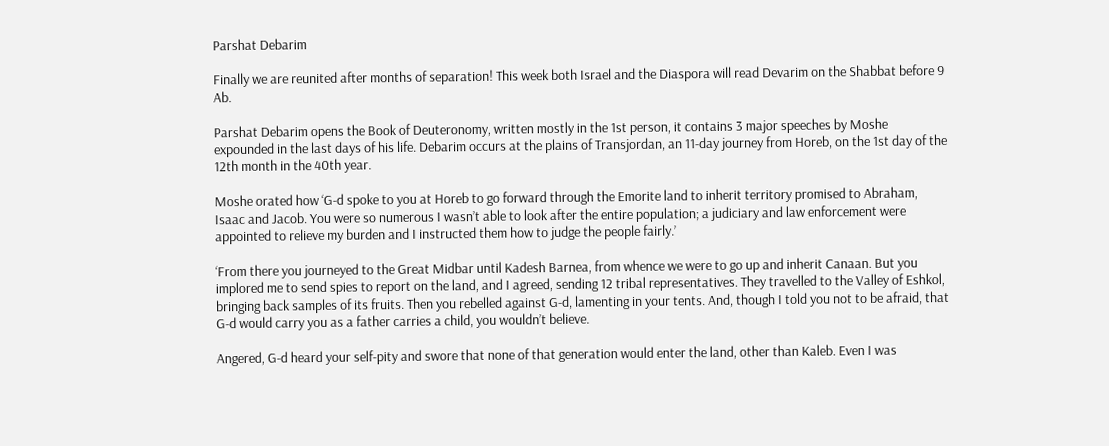Parshat Debarim

Finally we are reunited after months of separation! This week both Israel and the Diaspora will read Devarim on the Shabbat before 9 Ab.

Parshat Debarim opens the Book of Deuteronomy, written mostly in the 1st person, it contains 3 major speeches by Moshe expounded in the last days of his life. Debarim occurs at the plains of Transjordan, an 11-day journey from Horeb, on the 1st day of the 12th month in the 40th year.

Moshe orated how ‘G-d spoke to you at Horeb to go forward through the Emorite land to inherit territory promised to Abraham, Isaac and Jacob. You were so numerous I wasn’t able to look after the entire population; a judiciary and law enforcement were appointed to relieve my burden and I instructed them how to judge the people fairly.’

‘From there you journeyed to the Great Midbar until Kadesh Barnea, from whence we were to go up and inherit Canaan. But you implored me to send spies to report on the land, and I agreed, sending 12 tribal representatives. They travelled to the Valley of Eshkol, bringing back samples of its fruits. Then you rebelled against G-d, lamenting in your tents. And, though I told you not to be afraid, that G-d would carry you as a father carries a child, you wouldn’t believe.

Angered, G-d heard your self-pity and swore that none of that generation would enter the land, other than Kaleb. Even I was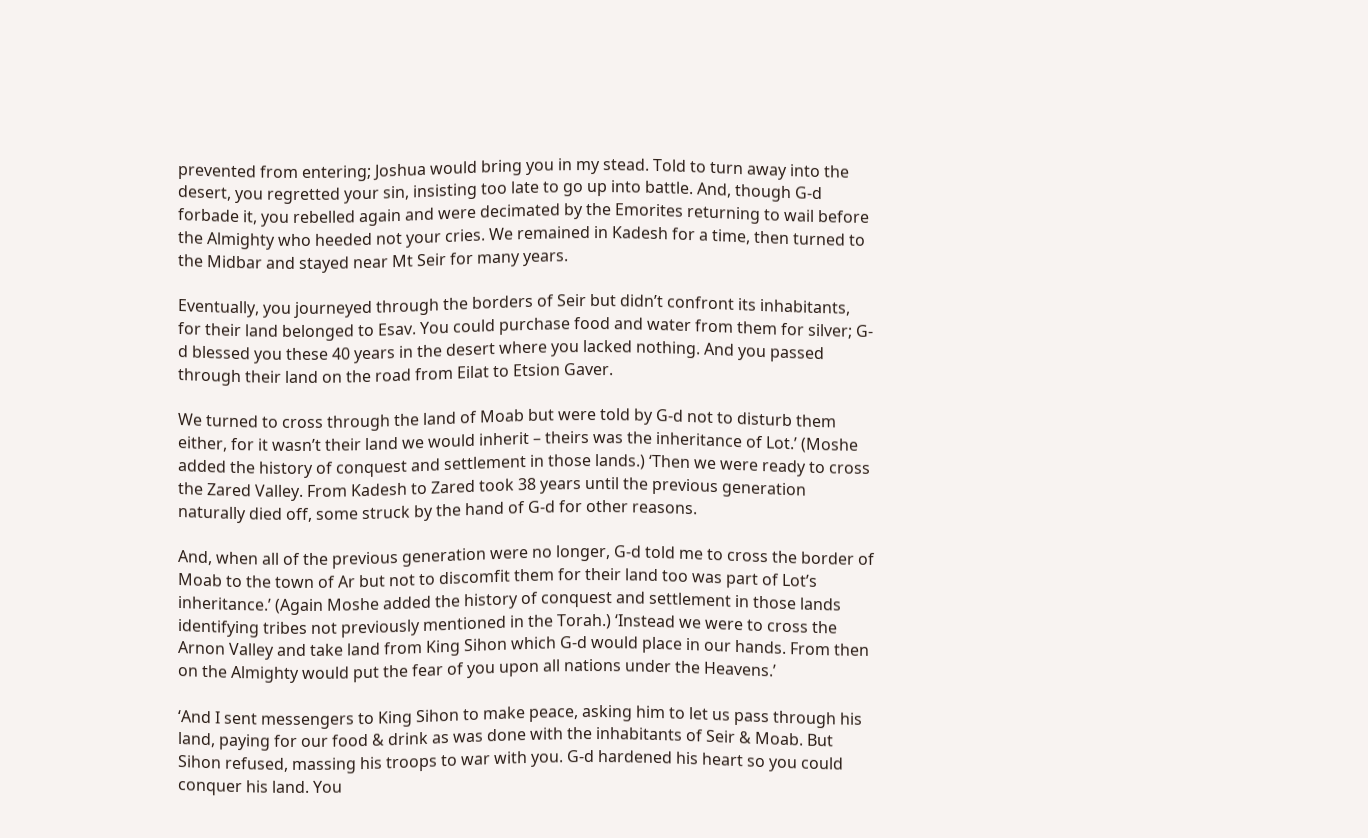prevented from entering; Joshua would bring you in my stead. Told to turn away into the desert, you regretted your sin, insisting too late to go up into battle. And, though G-d forbade it, you rebelled again and were decimated by the Emorites returning to wail before the Almighty who heeded not your cries. We remained in Kadesh for a time, then turned to the Midbar and stayed near Mt Seir for many years.

Eventually, you journeyed through the borders of Seir but didn’t confront its inhabitants, for their land belonged to Esav. You could purchase food and water from them for silver; G-d blessed you these 40 years in the desert where you lacked nothing. And you passed through their land on the road from Eilat to Etsion Gaver.

We turned to cross through the land of Moab but were told by G-d not to disturb them either, for it wasn’t their land we would inherit – theirs was the inheritance of Lot.’ (Moshe added the history of conquest and settlement in those lands.) ‘Then we were ready to cross the Zared Valley. From Kadesh to Zared took 38 years until the previous generation naturally died off, some struck by the hand of G-d for other reasons.

And, when all of the previous generation were no longer, G-d told me to cross the border of Moab to the town of Ar but not to discomfit them for their land too was part of Lot’s inheritance.’ (Again Moshe added the history of conquest and settlement in those lands identifying tribes not previously mentioned in the Torah.) ‘Instead we were to cross the Arnon Valley and take land from King Sihon which G-d would place in our hands. From then on the Almighty would put the fear of you upon all nations under the Heavens.’

‘And I sent messengers to King Sihon to make peace, asking him to let us pass through his land, paying for our food & drink as was done with the inhabitants of Seir & Moab. But Sihon refused, massing his troops to war with you. G-d hardened his heart so you could conquer his land. You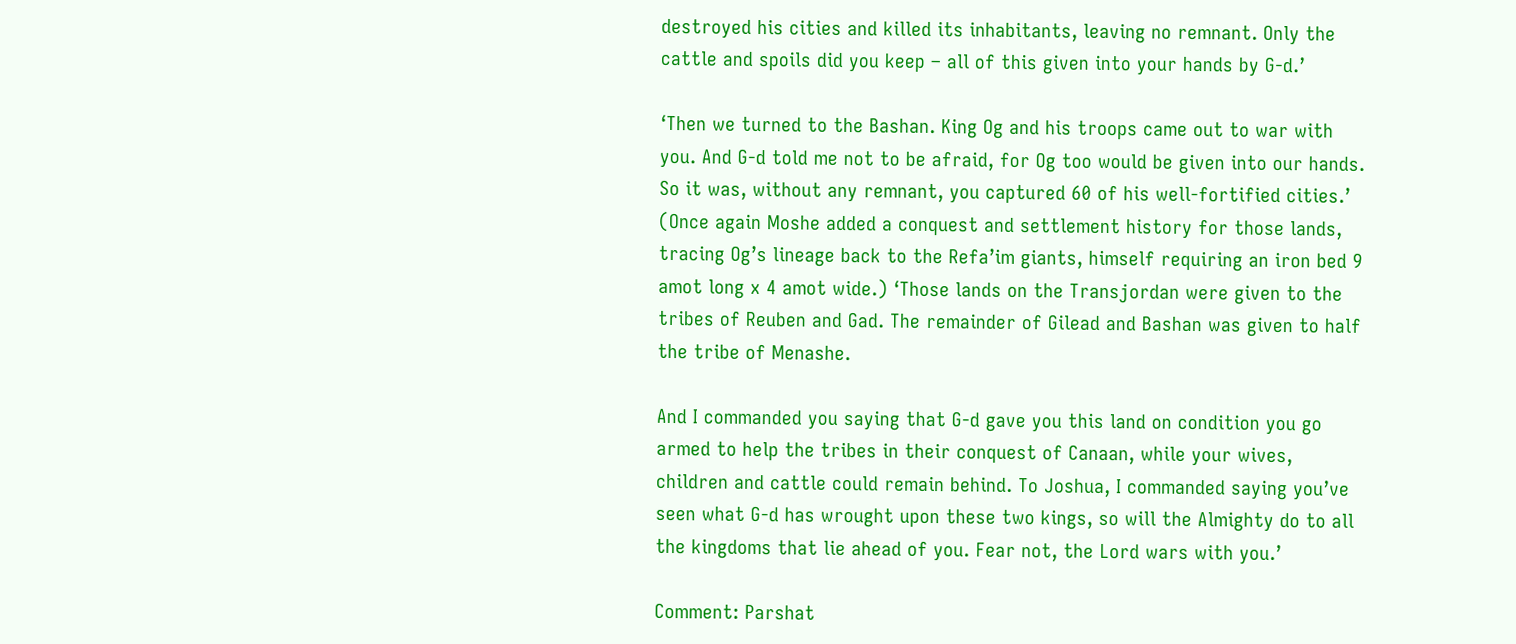destroyed his cities and killed its inhabitants, leaving no remnant. Only the cattle and spoils did you keep – all of this given into your hands by G-d.’

‘Then we turned to the Bashan. King Og and his troops came out to war with you. And G-d told me not to be afraid, for Og too would be given into our hands. So it was, without any remnant, you captured 60 of his well-fortified cities.’ (Once again Moshe added a conquest and settlement history for those lands, tracing Og’s lineage back to the Refa’im giants, himself requiring an iron bed 9 amot long x 4 amot wide.) ‘Those lands on the Transjordan were given to the tribes of Reuben and Gad. The remainder of Gilead and Bashan was given to half the tribe of Menashe.

And I commanded you saying that G-d gave you this land on condition you go armed to help the tribes in their conquest of Canaan, while your wives, children and cattle could remain behind. To Joshua, I commanded saying you’ve seen what G-d has wrought upon these two kings, so will the Almighty do to all the kingdoms that lie ahead of you. Fear not, the Lord wars with you.’

Comment: Parshat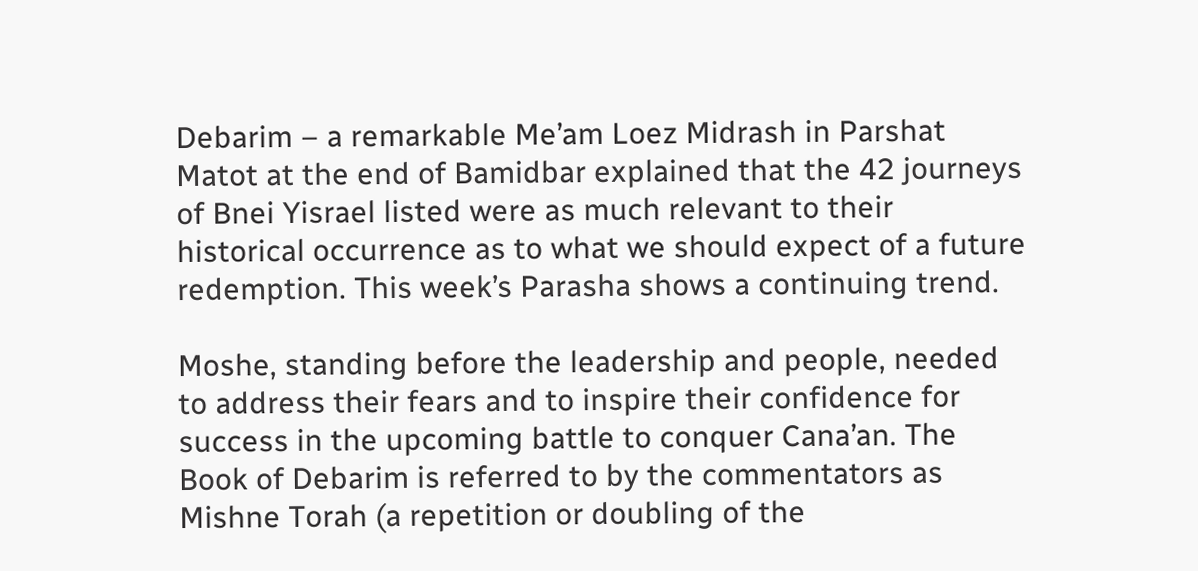Debarim – a remarkable Me’am Loez Midrash in Parshat Matot at the end of Bamidbar explained that the 42 journeys of Bnei Yisrael listed were as much relevant to their historical occurrence as to what we should expect of a future redemption. This week’s Parasha shows a continuing trend.

Moshe, standing before the leadership and people, needed to address their fears and to inspire their confidence for success in the upcoming battle to conquer Cana’an. The Book of Debarim is referred to by the commentators as Mishne Torah (a repetition or doubling of the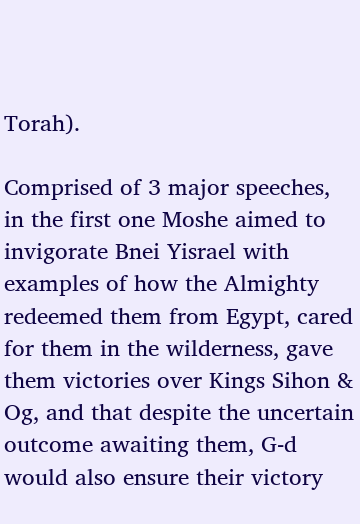Torah).

Comprised of 3 major speeches, in the first one Moshe aimed to invigorate Bnei Yisrael with examples of how the Almighty redeemed them from Egypt, cared for them in the wilderness, gave them victories over Kings Sihon & Og, and that despite the uncertain outcome awaiting them, G-d would also ensure their victory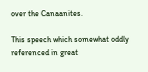over the Canaanites.

This speech which somewhat oddly referenced in great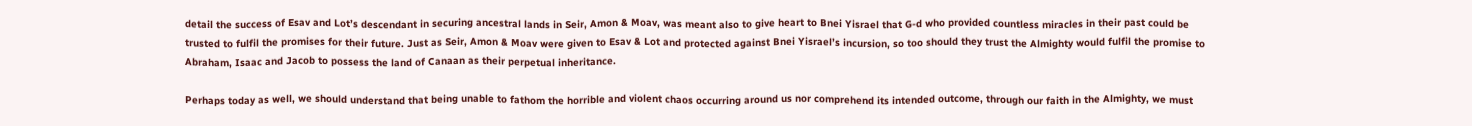detail the success of Esav and Lot’s descendant in securing ancestral lands in Seir, Amon & Moav, was meant also to give heart to Bnei Yisrael that G-d who provided countless miracles in their past could be trusted to fulfil the promises for their future. Just as Seir, Amon & Moav were given to Esav & Lot and protected against Bnei Yisrael’s incursion, so too should they trust the Almighty would fulfil the promise to Abraham, Isaac and Jacob to possess the land of Canaan as their perpetual inheritance.

Perhaps today as well, we should understand that being unable to fathom the horrible and violent chaos occurring around us nor comprehend its intended outcome, through our faith in the Almighty, we must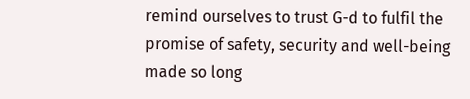remind ourselves to trust G-d to fulfil the promise of safety, security and well-being made so long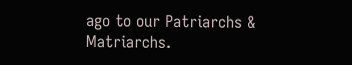ago to our Patriarchs & Matriarchs.